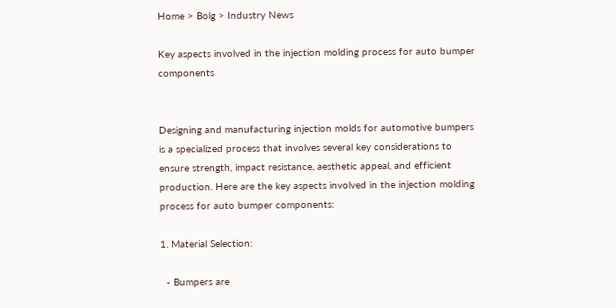Home > Bolg > Industry News

Key aspects involved in the injection molding process for auto bumper components


Designing and manufacturing injection molds for automotive bumpers is a specialized process that involves several key considerations to ensure strength, impact resistance, aesthetic appeal, and efficient production. Here are the key aspects involved in the injection molding process for auto bumper components:

1. Material Selection:

  - Bumpers are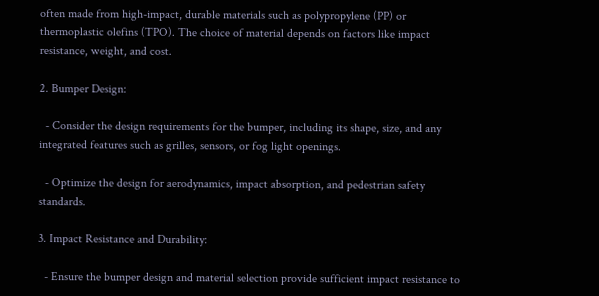often made from high-impact, durable materials such as polypropylene (PP) or thermoplastic olefins (TPO). The choice of material depends on factors like impact resistance, weight, and cost.

2. Bumper Design:

  - Consider the design requirements for the bumper, including its shape, size, and any integrated features such as grilles, sensors, or fog light openings.

  - Optimize the design for aerodynamics, impact absorption, and pedestrian safety standards.

3. Impact Resistance and Durability:

  - Ensure the bumper design and material selection provide sufficient impact resistance to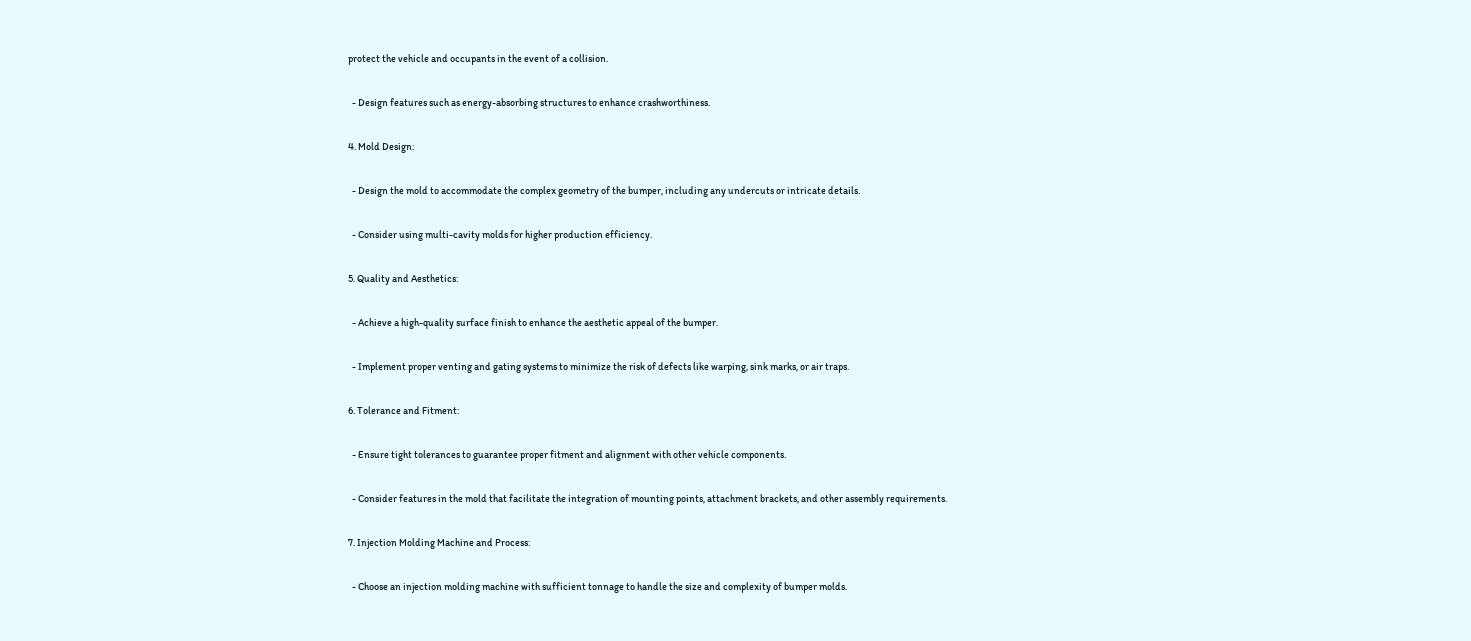protect the vehicle and occupants in the event of a collision.

  - Design features such as energy-absorbing structures to enhance crashworthiness.

4. Mold Design:

  - Design the mold to accommodate the complex geometry of the bumper, including any undercuts or intricate details.

  - Consider using multi-cavity molds for higher production efficiency.

5. Quality and Aesthetics:

  - Achieve a high-quality surface finish to enhance the aesthetic appeal of the bumper.

  - Implement proper venting and gating systems to minimize the risk of defects like warping, sink marks, or air traps.

6. Tolerance and Fitment:

  - Ensure tight tolerances to guarantee proper fitment and alignment with other vehicle components.

  - Consider features in the mold that facilitate the integration of mounting points, attachment brackets, and other assembly requirements.

7. Injection Molding Machine and Process:

  - Choose an injection molding machine with sufficient tonnage to handle the size and complexity of bumper molds.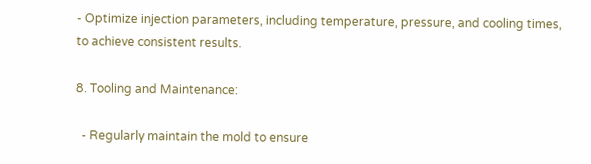- Optimize injection parameters, including temperature, pressure, and cooling times, to achieve consistent results.

8. Tooling and Maintenance:

  - Regularly maintain the mold to ensure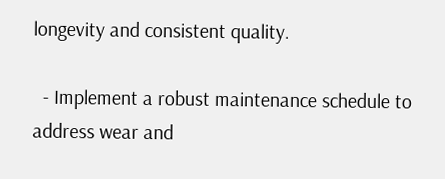longevity and consistent quality.

  - Implement a robust maintenance schedule to address wear and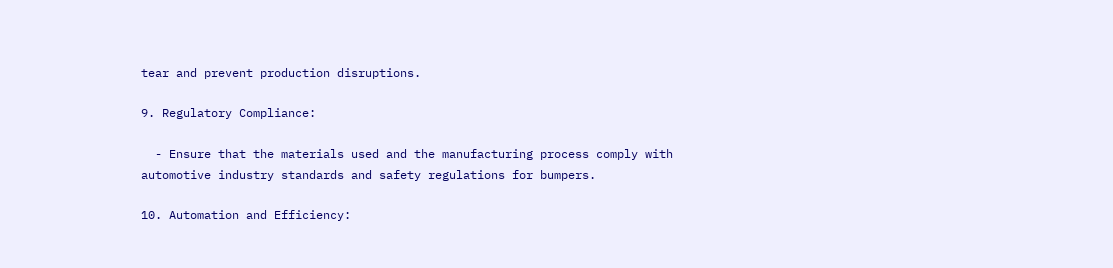tear and prevent production disruptions.

9. Regulatory Compliance:

  - Ensure that the materials used and the manufacturing process comply with automotive industry standards and safety regulations for bumpers.

10. Automation and Efficiency: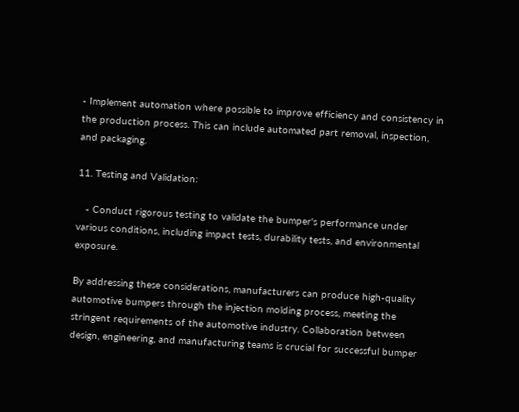- Implement automation where possible to improve efficiency and consistency in the production process. This can include automated part removal, inspection, and packaging.

11. Testing and Validation:

   - Conduct rigorous testing to validate the bumper's performance under various conditions, including impact tests, durability tests, and environmental exposure.

By addressing these considerations, manufacturers can produce high-quality automotive bumpers through the injection molding process, meeting the stringent requirements of the automotive industry. Collaboration between design, engineering, and manufacturing teams is crucial for successful bumper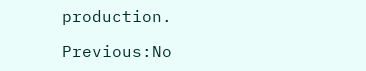production.

Previous:No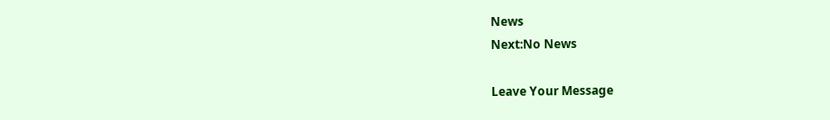News
Next:No News

Leave Your Message